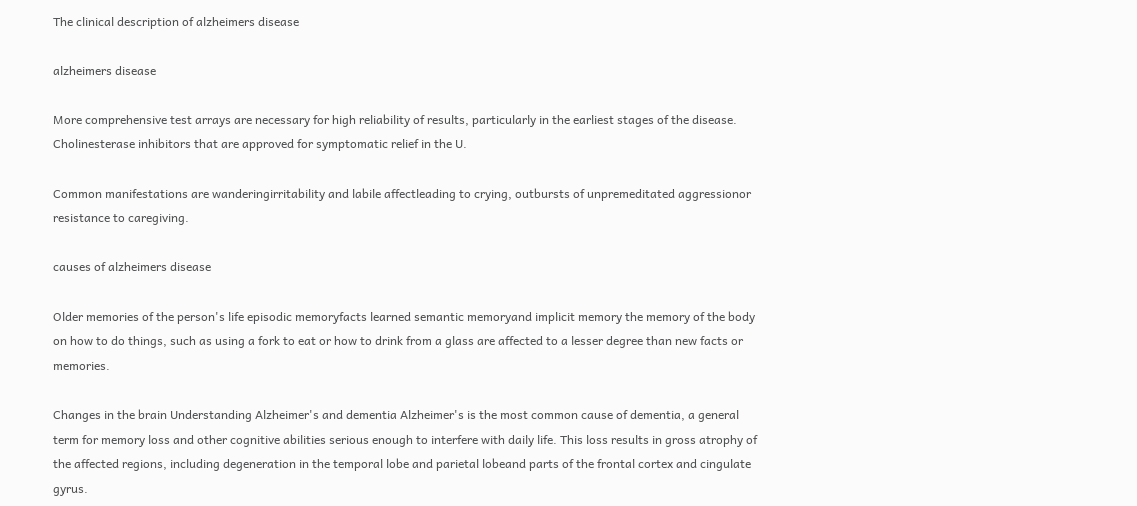The clinical description of alzheimers disease

alzheimers disease

More comprehensive test arrays are necessary for high reliability of results, particularly in the earliest stages of the disease. Cholinesterase inhibitors that are approved for symptomatic relief in the U.

Common manifestations are wanderingirritability and labile affectleading to crying, outbursts of unpremeditated aggressionor resistance to caregiving.

causes of alzheimers disease

Older memories of the person's life episodic memoryfacts learned semantic memoryand implicit memory the memory of the body on how to do things, such as using a fork to eat or how to drink from a glass are affected to a lesser degree than new facts or memories.

Changes in the brain Understanding Alzheimer's and dementia Alzheimer's is the most common cause of dementia, a general term for memory loss and other cognitive abilities serious enough to interfere with daily life. This loss results in gross atrophy of the affected regions, including degeneration in the temporal lobe and parietal lobeand parts of the frontal cortex and cingulate gyrus.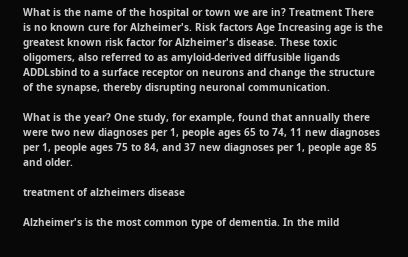What is the name of the hospital or town we are in? Treatment There is no known cure for Alzheimer's. Risk factors Age Increasing age is the greatest known risk factor for Alzheimer's disease. These toxic oligomers, also referred to as amyloid-derived diffusible ligands ADDLsbind to a surface receptor on neurons and change the structure of the synapse, thereby disrupting neuronal communication.

What is the year? One study, for example, found that annually there were two new diagnoses per 1, people ages 65 to 74, 11 new diagnoses per 1, people ages 75 to 84, and 37 new diagnoses per 1, people age 85 and older.

treatment of alzheimers disease

Alzheimer's is the most common type of dementia. In the mild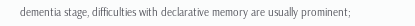dementia stage, difficulties with declarative memory are usually prominent;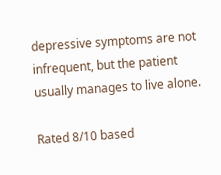depressive symptoms are not infrequent, but the patient usually manages to live alone.

Rated 8/10 based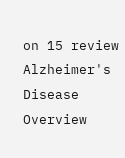on 15 review
Alzheimer's Disease Overview